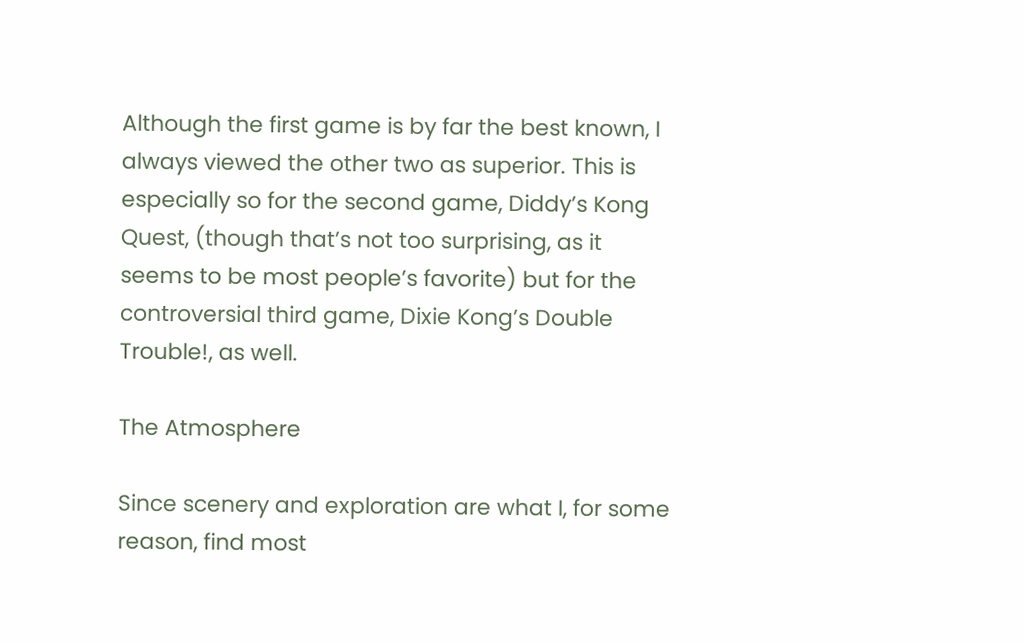Although the first game is by far the best known, I always viewed the other two as superior. This is especially so for the second game, Diddy’s Kong Quest, (though that’s not too surprising, as it seems to be most people’s favorite) but for the controversial third game, Dixie Kong’s Double Trouble!, as well.

The Atmosphere

Since scenery and exploration are what I, for some reason, find most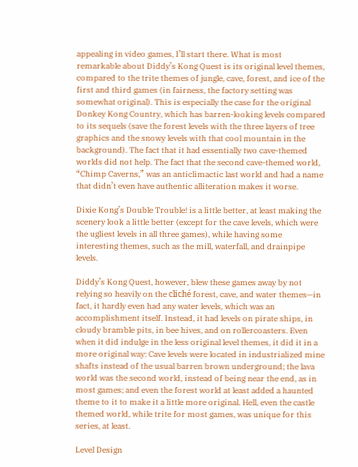appealing in video games, I’ll start there. What is most remarkable about Diddy’s Kong Quest is its original level themes, compared to the trite themes of jungle, cave, forest, and ice of the first and third games (in fairness, the factory setting was somewhat original). This is especially the case for the original Donkey Kong Country, which has barren-looking levels compared to its sequels (save the forest levels with the three layers of tree graphics and the snowy levels with that cool mountain in the background). The fact that it had essentially two cave-themed worlds did not help. The fact that the second cave-themed world, “Chimp Caverns,” was an anticlimactic last world and had a name that didn’t even have authentic alliteration makes it worse.

Dixie Kong’s Double Trouble! is a little better, at least making the scenery look a little better (except for the cave levels, which were the ugliest levels in all three games), while having some interesting themes, such as the mill, waterfall, and drainpipe levels.

Diddy’s Kong Quest, however, blew these games away by not relying so heavily on the cliché forest, cave, and water themes—in fact, it hardly even had any water levels, which was an accomplishment itself. Instead, it had levels on pirate ships, in cloudy bramble pits, in bee hives, and on rollercoasters. Even when it did indulge in the less original level themes, it did it in a more original way: Cave levels were located in industrialized mine shafts instead of the usual barren brown underground; the lava world was the second world, instead of being near the end, as in most games; and even the forest world at least added a haunted theme to it to make it a little more original. Hell, even the castle themed world, while trite for most games, was unique for this series, at least.

Level Design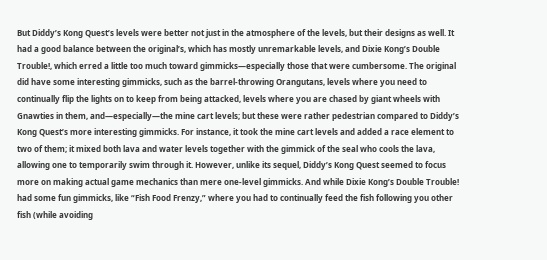But Diddy’s Kong Quest’s levels were better not just in the atmosphere of the levels, but their designs as well. It had a good balance between the original’s, which has mostly unremarkable levels, and Dixie Kong’s Double Trouble!, which erred a little too much toward gimmicks—especially those that were cumbersome. The original did have some interesting gimmicks, such as the barrel-throwing Orangutans, levels where you need to continually flip the lights on to keep from being attacked, levels where you are chased by giant wheels with Gnawties in them, and—especially—the mine cart levels; but these were rather pedestrian compared to Diddy’s Kong Quest’s more interesting gimmicks. For instance, it took the mine cart levels and added a race element to two of them; it mixed both lava and water levels together with the gimmick of the seal who cools the lava, allowing one to temporarily swim through it. However, unlike its sequel, Diddy’s Kong Quest seemed to focus more on making actual game mechanics than mere one-level gimmicks. And while Dixie Kong’s Double Trouble! had some fun gimmicks, like “Fish Food Frenzy,” where you had to continually feed the fish following you other fish (while avoiding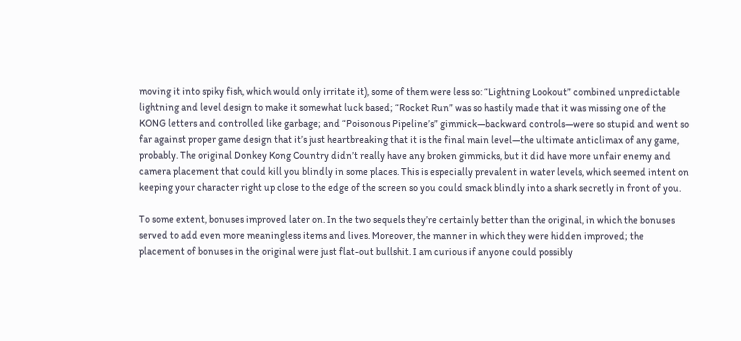moving it into spiky fish, which would only irritate it), some of them were less so: “Lightning Lookout” combined unpredictable lightning and level design to make it somewhat luck based; “Rocket Run” was so hastily made that it was missing one of the KONG letters and controlled like garbage; and “Poisonous Pipeline’s” gimmick—backward controls—were so stupid and went so far against proper game design that it’s just heartbreaking that it is the final main level—the ultimate anticlimax of any game, probably. The original Donkey Kong Country didn’t really have any broken gimmicks, but it did have more unfair enemy and camera placement that could kill you blindly in some places. This is especially prevalent in water levels, which seemed intent on keeping your character right up close to the edge of the screen so you could smack blindly into a shark secretly in front of you.

To some extent, bonuses improved later on. In the two sequels they’re certainly better than the original, in which the bonuses served to add even more meaningless items and lives. Moreover, the manner in which they were hidden improved; the placement of bonuses in the original were just flat-out bullshit. I am curious if anyone could possibly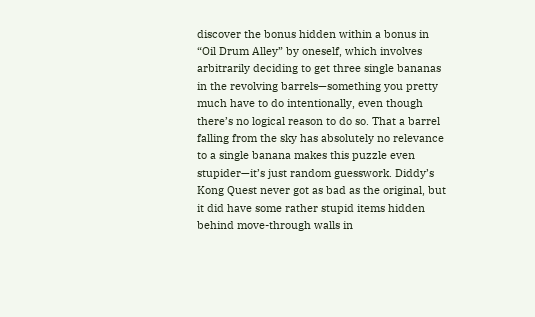discover the bonus hidden within a bonus in “Oil Drum Alley” by oneself, which involves arbitrarily deciding to get three single bananas in the revolving barrels—something you pretty much have to do intentionally, even though there’s no logical reason to do so. That a barrel falling from the sky has absolutely no relevance to a single banana makes this puzzle even stupider—it’s just random guesswork. Diddy’s Kong Quest never got as bad as the original, but it did have some rather stupid items hidden behind move-through walls in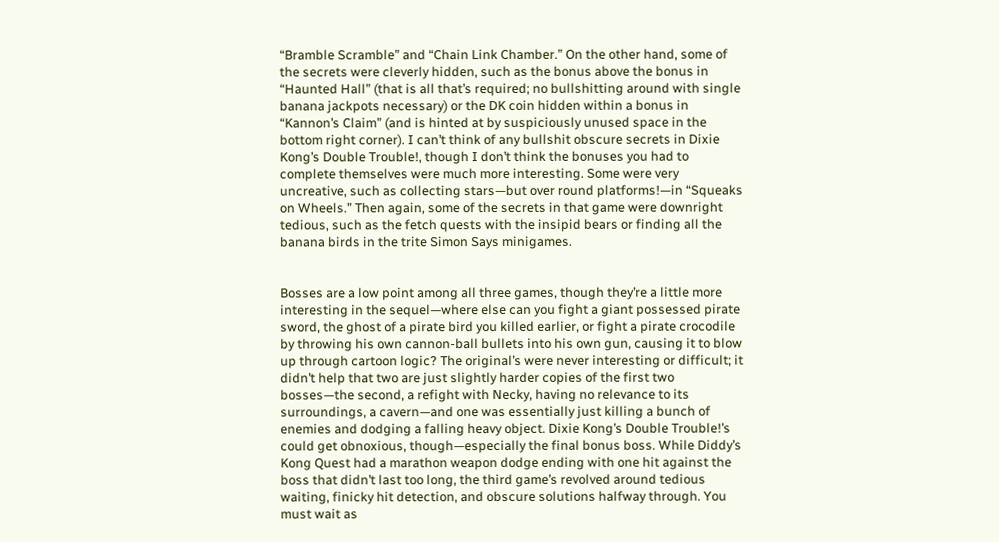“Bramble Scramble” and “Chain Link Chamber.” On the other hand, some of the secrets were cleverly hidden, such as the bonus above the bonus in “Haunted Hall” (that is all that’s required; no bullshitting around with single banana jackpots necessary) or the DK coin hidden within a bonus in “Kannon’s Claim” (and is hinted at by suspiciously unused space in the bottom right corner). I can’t think of any bullshit obscure secrets in Dixie Kong’s Double Trouble!, though I don’t think the bonuses you had to complete themselves were much more interesting. Some were very uncreative, such as collecting stars—but over round platforms!—in “Squeaks on Wheels.” Then again, some of the secrets in that game were downright tedious, such as the fetch quests with the insipid bears or finding all the banana birds in the trite Simon Says minigames.


Bosses are a low point among all three games, though they’re a little more interesting in the sequel—where else can you fight a giant possessed pirate sword, the ghost of a pirate bird you killed earlier, or fight a pirate crocodile by throwing his own cannon-ball bullets into his own gun, causing it to blow up through cartoon logic? The original’s were never interesting or difficult; it didn’t help that two are just slightly harder copies of the first two bosses—the second, a refight with Necky, having no relevance to its surroundings, a cavern—and one was essentially just killing a bunch of enemies and dodging a falling heavy object. Dixie Kong’s Double Trouble!’s could get obnoxious, though—especially the final bonus boss. While Diddy’s Kong Quest had a marathon weapon dodge ending with one hit against the boss that didn’t last too long, the third game’s revolved around tedious waiting, finicky hit detection, and obscure solutions halfway through. You must wait as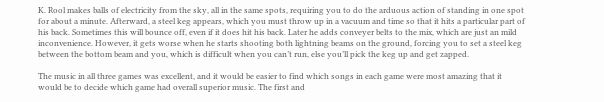K. Rool makes balls of electricity from the sky, all in the same spots, requiring you to do the arduous action of standing in one spot for about a minute. Afterward, a steel keg appears, which you must throw up in a vacuum and time so that it hits a particular part of his back. Sometimes this will bounce off, even if it does hit his back. Later he adds conveyer belts to the mix, which are just an mild inconvenience. However, it gets worse when he starts shooting both lightning beams on the ground, forcing you to set a steel keg between the bottom beam and you, which is difficult when you can’t run, else you’ll pick the keg up and get zapped.

The music in all three games was excellent, and it would be easier to find which songs in each game were most amazing that it would be to decide which game had overall superior music. The first and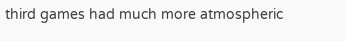third games had much more atmospheric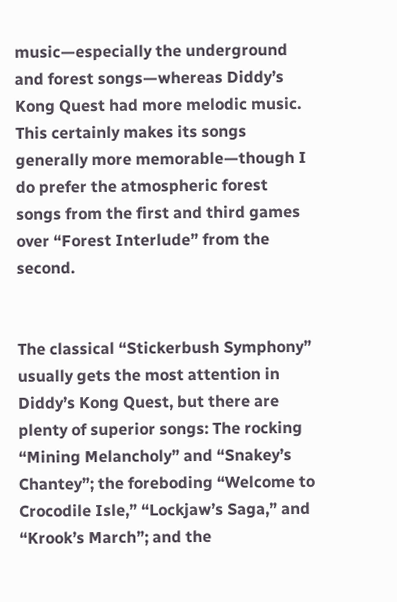music—especially the underground and forest songs—whereas Diddy’s Kong Quest had more melodic music. This certainly makes its songs generally more memorable—though I do prefer the atmospheric forest songs from the first and third games over “Forest Interlude” from the second.


The classical “Stickerbush Symphony” usually gets the most attention in Diddy’s Kong Quest, but there are plenty of superior songs: The rocking “Mining Melancholy” and “Snakey’s Chantey”; the foreboding “Welcome to Crocodile Isle,” “Lockjaw’s Saga,” and “Krook’s March”; and the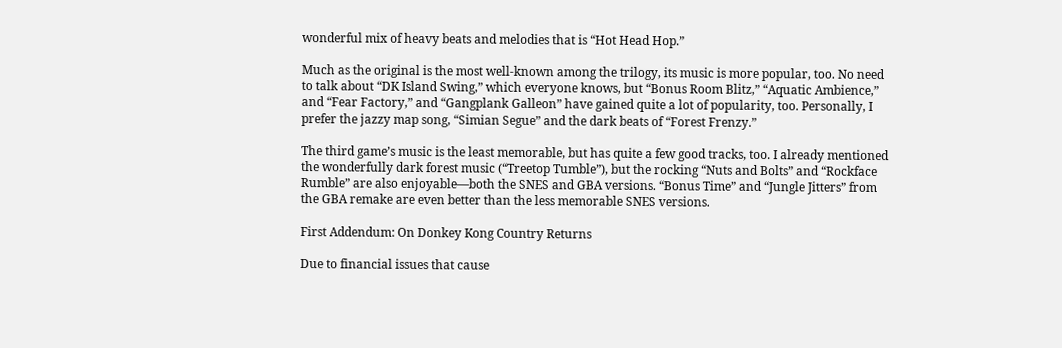wonderful mix of heavy beats and melodies that is “Hot Head Hop.”

Much as the original is the most well-known among the trilogy, its music is more popular, too. No need to talk about “DK Island Swing,” which everyone knows, but “Bonus Room Blitz,” “Aquatic Ambience,” and “Fear Factory,” and “Gangplank Galleon” have gained quite a lot of popularity, too. Personally, I prefer the jazzy map song, “Simian Segue” and the dark beats of “Forest Frenzy.”

The third game’s music is the least memorable, but has quite a few good tracks, too. I already mentioned the wonderfully dark forest music (“Treetop Tumble”), but the rocking “Nuts and Bolts” and “Rockface Rumble” are also enjoyable—both the SNES and GBA versions. “Bonus Time” and “Jungle Jitters” from the GBA remake are even better than the less memorable SNES versions.

First Addendum: On Donkey Kong Country Returns

Due to financial issues that cause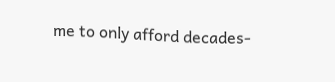me to only afford decades-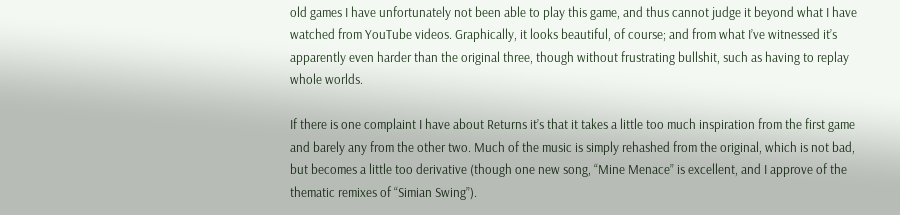old games I have unfortunately not been able to play this game, and thus cannot judge it beyond what I have watched from YouTube videos. Graphically, it looks beautiful, of course; and from what I’ve witnessed it’s apparently even harder than the original three, though without frustrating bullshit, such as having to replay whole worlds.

If there is one complaint I have about Returns it’s that it takes a little too much inspiration from the first game and barely any from the other two. Much of the music is simply rehashed from the original, which is not bad, but becomes a little too derivative (though one new song, “Mine Menace” is excellent, and I approve of the thematic remixes of “Simian Swing”).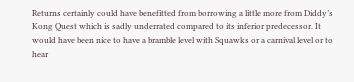Returns certainly could have benefitted from borrowing a little more from Diddy’s Kong Quest which is sadly underrated compared to its inferior predecessor. It would have been nice to have a bramble level with Squawks or a carnival level or to hear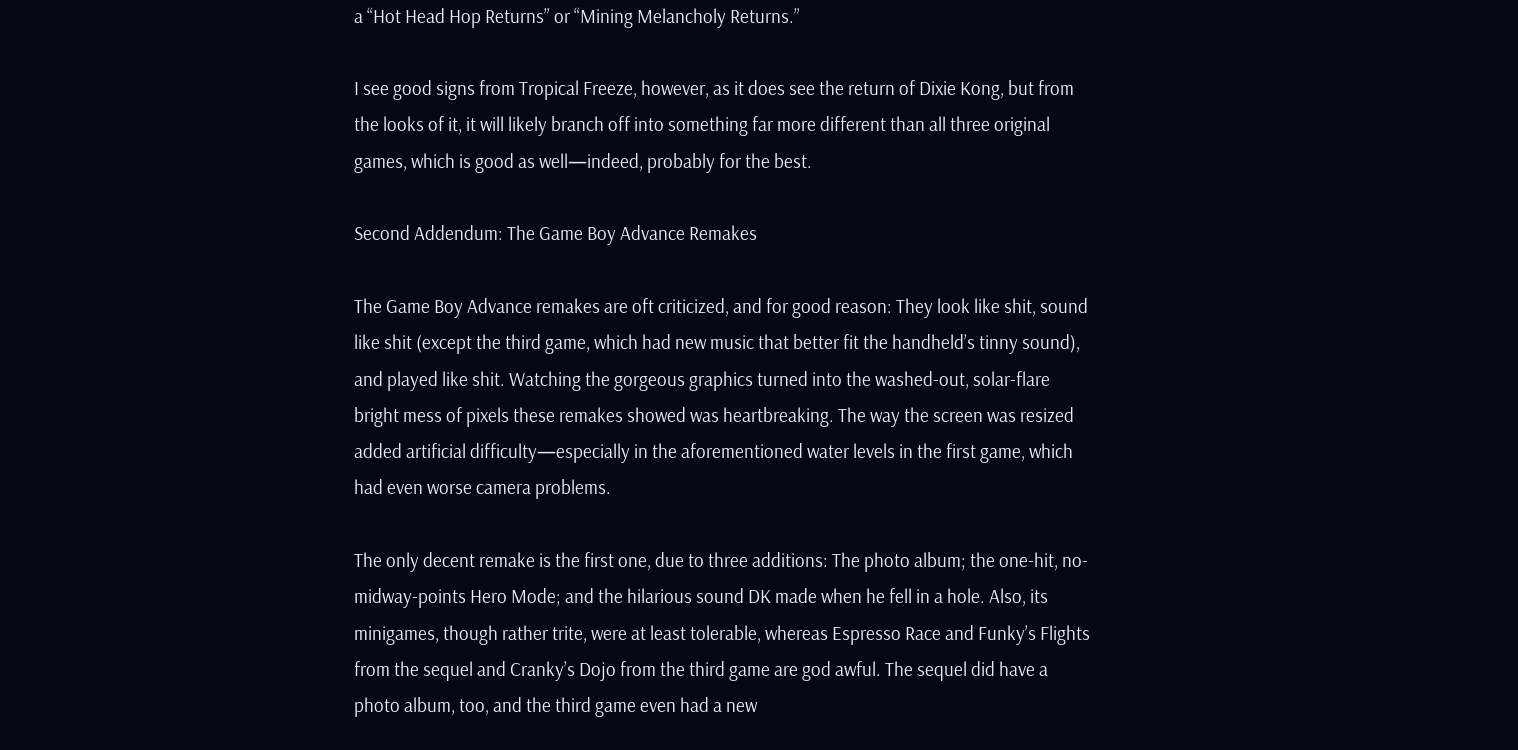a “Hot Head Hop Returns” or “Mining Melancholy Returns.”

I see good signs from Tropical Freeze, however, as it does see the return of Dixie Kong, but from the looks of it, it will likely branch off into something far more different than all three original games, which is good as well—indeed, probably for the best.

Second Addendum: The Game Boy Advance Remakes

The Game Boy Advance remakes are oft criticized, and for good reason: They look like shit, sound like shit (except the third game, which had new music that better fit the handheld’s tinny sound), and played like shit. Watching the gorgeous graphics turned into the washed-out, solar-flare bright mess of pixels these remakes showed was heartbreaking. The way the screen was resized added artificial difficulty—especially in the aforementioned water levels in the first game, which had even worse camera problems.

The only decent remake is the first one, due to three additions: The photo album; the one-hit, no-midway-points Hero Mode; and the hilarious sound DK made when he fell in a hole. Also, its minigames, though rather trite, were at least tolerable, whereas Espresso Race and Funky’s Flights from the sequel and Cranky’s Dojo from the third game are god awful. The sequel did have a photo album, too, and the third game even had a new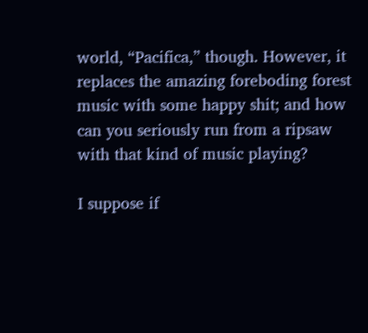world, “Pacifica,” though. However, it replaces the amazing foreboding forest music with some happy shit; and how can you seriously run from a ripsaw with that kind of music playing?

I suppose if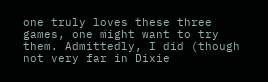one truly loves these three games, one might want to try them. Admittedly, I did (though not very far in Dixie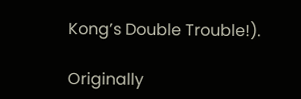Kong’s Double Trouble!).

Originally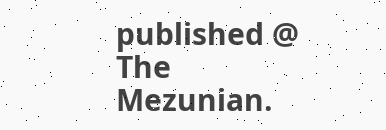published @ The Mezunian.